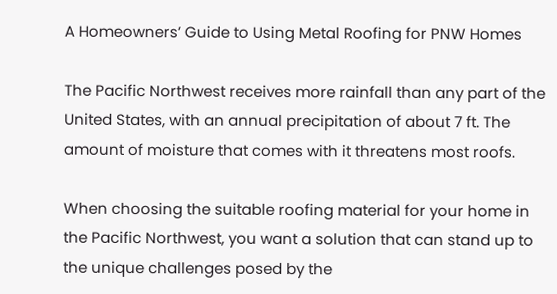A Homeowners’ Guide to Using Metal Roofing for PNW Homes

The Pacific Northwest receives more rainfall than any part of the United States, with an annual precipitation of about 7 ft. The amount of moisture that comes with it threatens most roofs.

When choosing the suitable roofing material for your home in the Pacific Northwest, you want a solution that can stand up to the unique challenges posed by the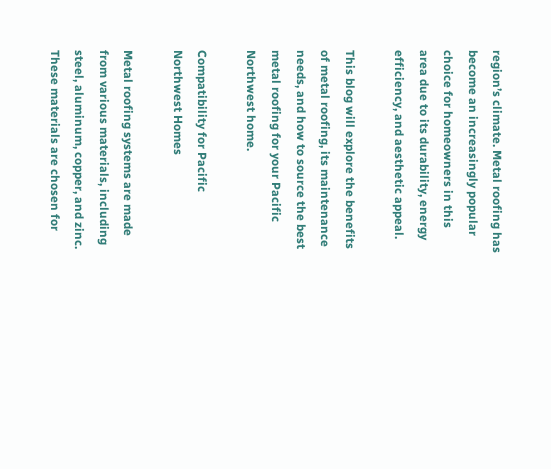region’s climate. Metal roofing has become an increasingly popular choice for homeowners in this area due to its durability, energy efficiency, and aesthetic appeal.

This blog will explore the benefits of metal roofing, its maintenance needs, and how to source the best metal roofing for your Pacific Northwest home.

Compatibility for Pacific Northwest Homes

Metal roofing systems are made from various materials, including steel, aluminum, copper, and zinc. These materials are chosen for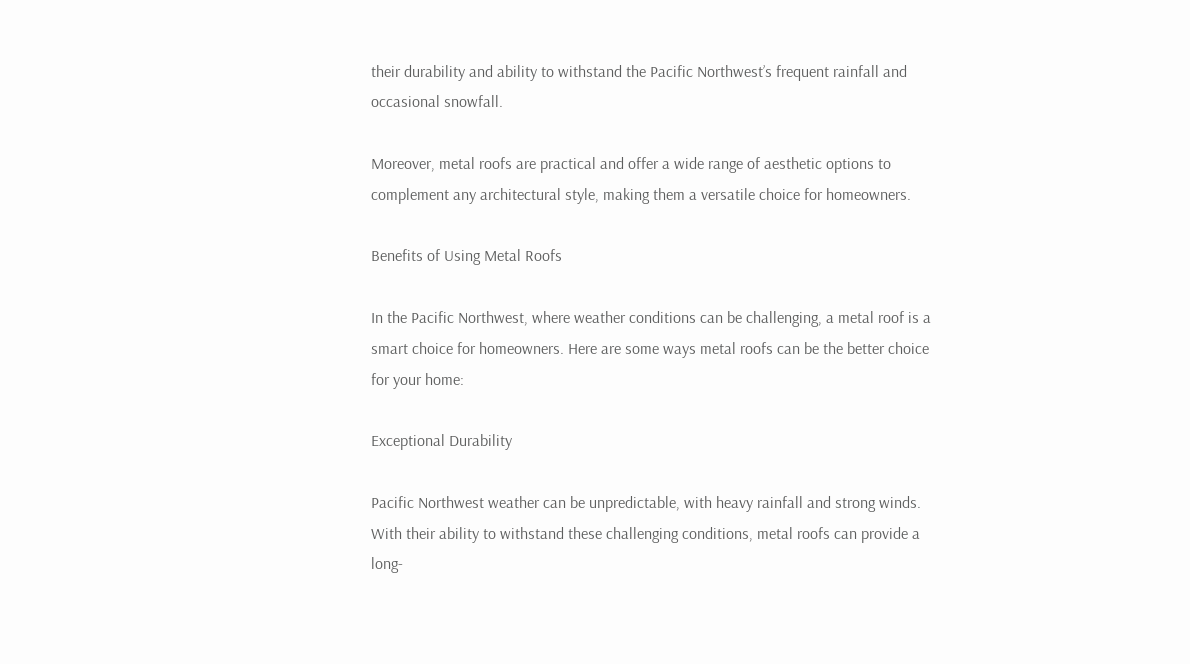their durability and ability to withstand the Pacific Northwest’s frequent rainfall and occasional snowfall.

Moreover, metal roofs are practical and offer a wide range of aesthetic options to complement any architectural style, making them a versatile choice for homeowners.

Benefits of Using Metal Roofs

In the Pacific Northwest, where weather conditions can be challenging, a metal roof is a smart choice for homeowners. Here are some ways metal roofs can be the better choice for your home:

Exceptional Durability

Pacific Northwest weather can be unpredictable, with heavy rainfall and strong winds. With their ability to withstand these challenging conditions, metal roofs can provide a long-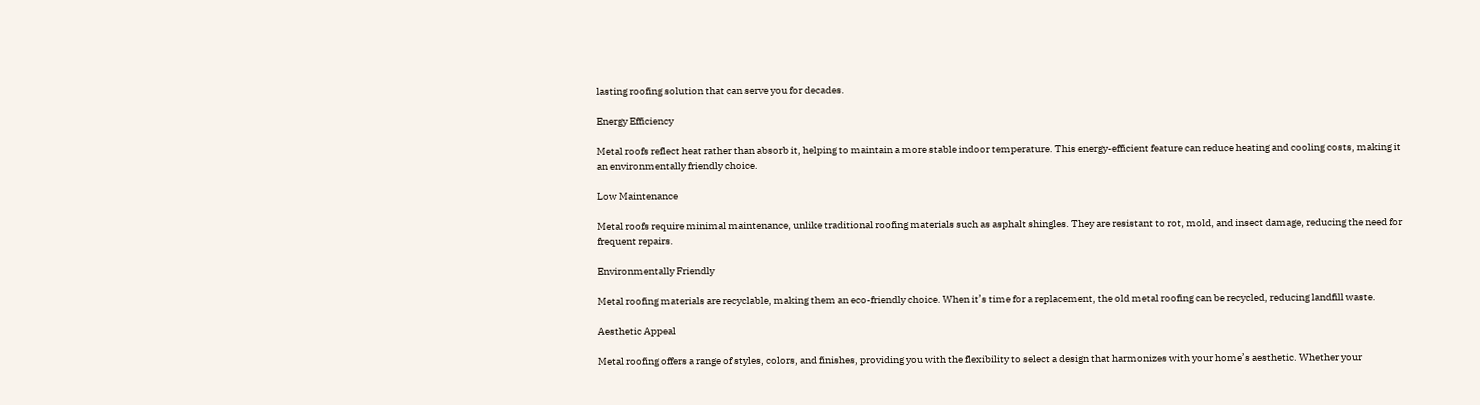lasting roofing solution that can serve you for decades.

Energy Efficiency

Metal roofs reflect heat rather than absorb it, helping to maintain a more stable indoor temperature. This energy-efficient feature can reduce heating and cooling costs, making it an environmentally friendly choice.

Low Maintenance

Metal roofs require minimal maintenance, unlike traditional roofing materials such as asphalt shingles. They are resistant to rot, mold, and insect damage, reducing the need for frequent repairs.

Environmentally Friendly

Metal roofing materials are recyclable, making them an eco-friendly choice. When it’s time for a replacement, the old metal roofing can be recycled, reducing landfill waste.

Aesthetic Appeal

Metal roofing offers a range of styles, colors, and finishes, providing you with the flexibility to select a design that harmonizes with your home’s aesthetic. Whether your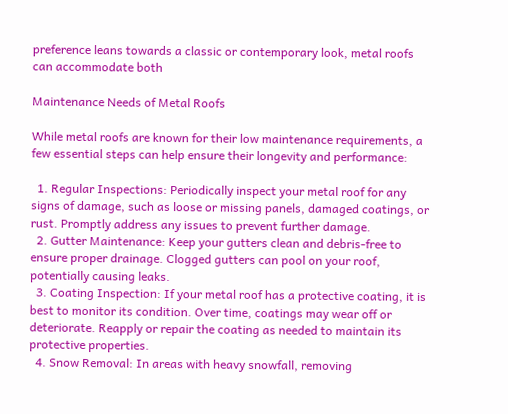preference leans towards a classic or contemporary look, metal roofs can accommodate both

Maintenance Needs of Metal Roofs

While metal roofs are known for their low maintenance requirements, a few essential steps can help ensure their longevity and performance:

  1. Regular Inspections: Periodically inspect your metal roof for any signs of damage, such as loose or missing panels, damaged coatings, or rust. Promptly address any issues to prevent further damage.
  2. Gutter Maintenance: Keep your gutters clean and debris-free to ensure proper drainage. Clogged gutters can pool on your roof, potentially causing leaks.
  3. Coating Inspection: If your metal roof has a protective coating, it is best to monitor its condition. Over time, coatings may wear off or deteriorate. Reapply or repair the coating as needed to maintain its protective properties.
  4. Snow Removal: In areas with heavy snowfall, removing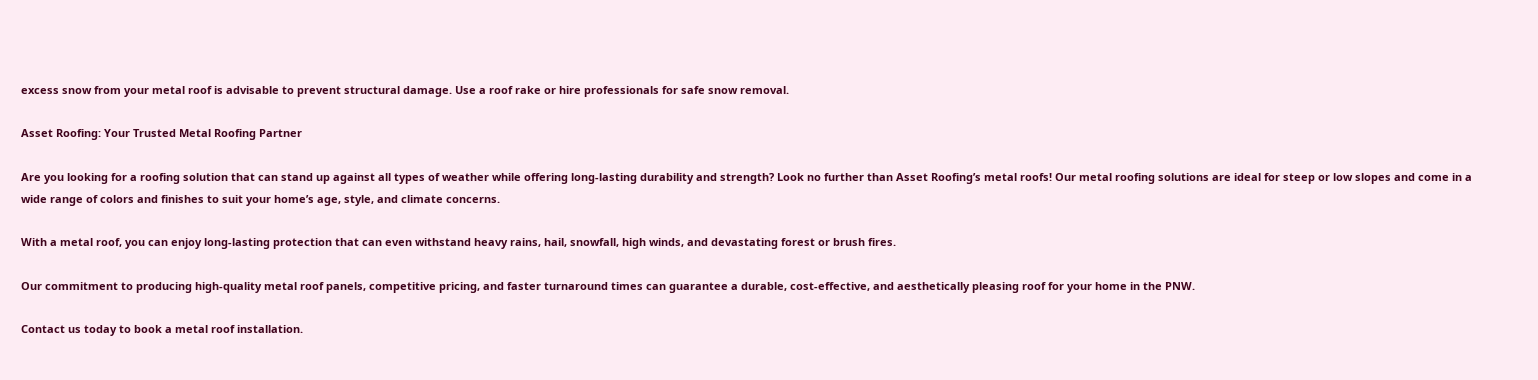excess snow from your metal roof is advisable to prevent structural damage. Use a roof rake or hire professionals for safe snow removal.

Asset Roofing: Your Trusted Metal Roofing Partner

Are you looking for a roofing solution that can stand up against all types of weather while offering long-lasting durability and strength? Look no further than Asset Roofing’s metal roofs! Our metal roofing solutions are ideal for steep or low slopes and come in a wide range of colors and finishes to suit your home’s age, style, and climate concerns.

With a metal roof, you can enjoy long-lasting protection that can even withstand heavy rains, hail, snowfall, high winds, and devastating forest or brush fires.

Our commitment to producing high-quality metal roof panels, competitive pricing, and faster turnaround times can guarantee a durable, cost-effective, and aesthetically pleasing roof for your home in the PNW.

Contact us today to book a metal roof installation.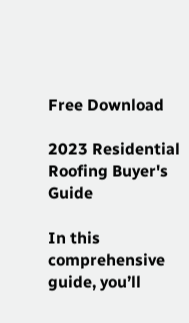Free Download

2023 Residential Roofing Buyer's Guide

In this comprehensive guide, you’ll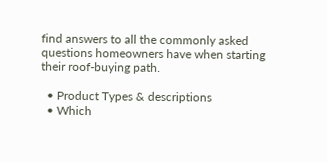find answers to all the commonly asked questions homeowners have when starting their roof-buying path.

  • Product Types & descriptions
  • Which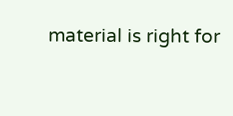material is right for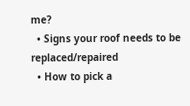me?
  • Signs your roof needs to be replaced/repaired
  • How to pick a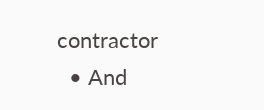contractor
  • And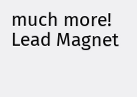much more!
Lead Magnet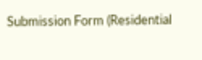Submission Form (Residential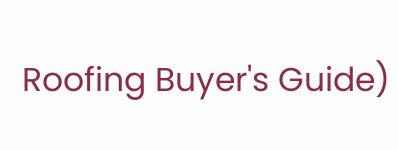Roofing Buyer's Guide)